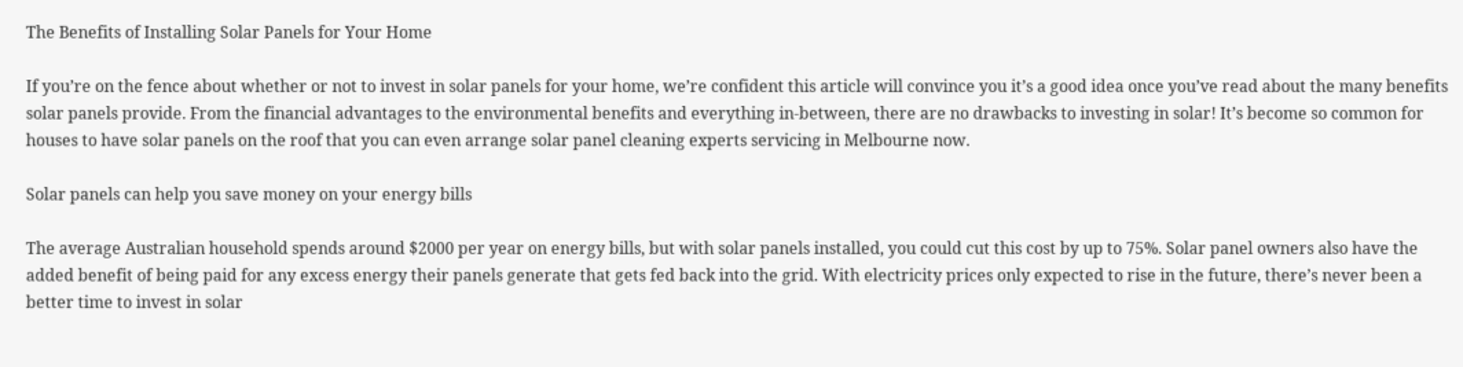The Benefits of Installing Solar Panels for Your Home

If you’re on the fence about whether or not to invest in solar panels for your home, we’re confident this article will convince you it’s a good idea once you’ve read about the many benefits solar panels provide. From the financial advantages to the environmental benefits and everything in-between, there are no drawbacks to investing in solar! It’s become so common for houses to have solar panels on the roof that you can even arrange solar panel cleaning experts servicing in Melbourne now.

Solar panels can help you save money on your energy bills

The average Australian household spends around $2000 per year on energy bills, but with solar panels installed, you could cut this cost by up to 75%. Solar panel owners also have the added benefit of being paid for any excess energy their panels generate that gets fed back into the grid. With electricity prices only expected to rise in the future, there’s never been a better time to invest in solar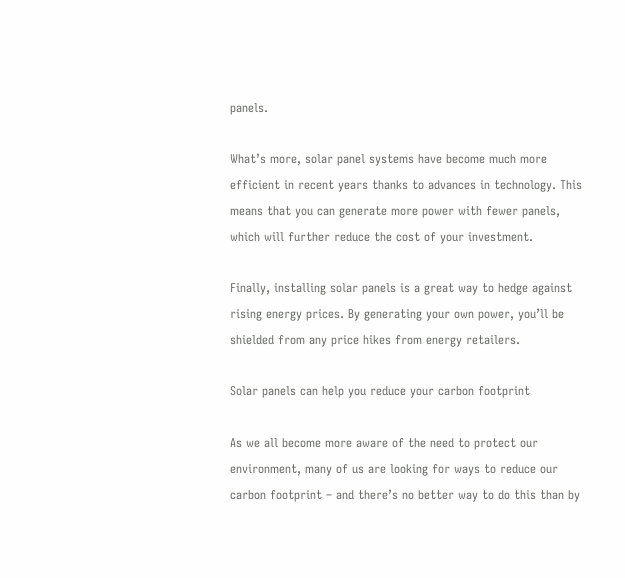panels.

What’s more, solar panel systems have become much more efficient in recent years thanks to advances in technology. This means that you can generate more power with fewer panels, which will further reduce the cost of your investment.

Finally, installing solar panels is a great way to hedge against rising energy prices. By generating your own power, you’ll be shielded from any price hikes from energy retailers.

Solar panels can help you reduce your carbon footprint

As we all become more aware of the need to protect our environment, many of us are looking for ways to reduce our carbon footprint – and there’s no better way to do this than by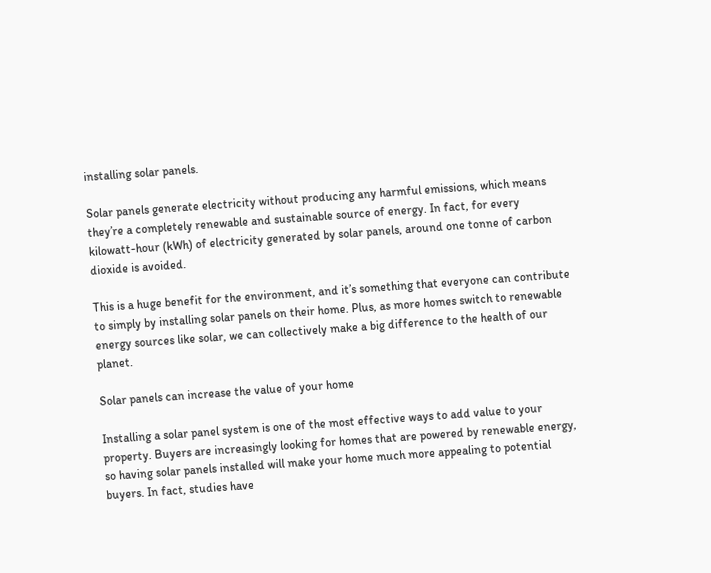installing solar panels.

Solar panels generate electricity without producing any harmful emissions, which means they’re a completely renewable and sustainable source of energy. In fact, for every kilowatt-hour (kWh) of electricity generated by solar panels, around one tonne of carbon dioxide is avoided.

This is a huge benefit for the environment, and it’s something that everyone can contribute to simply by installing solar panels on their home. Plus, as more homes switch to renewable energy sources like solar, we can collectively make a big difference to the health of our planet.

Solar panels can increase the value of your home

Installing a solar panel system is one of the most effective ways to add value to your property. Buyers are increasingly looking for homes that are powered by renewable energy, so having solar panels installed will make your home much more appealing to potential buyers. In fact, studies have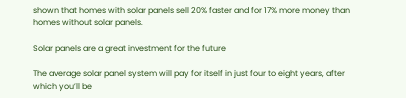shown that homes with solar panels sell 20% faster and for 17% more money than homes without solar panels.

Solar panels are a great investment for the future

The average solar panel system will pay for itself in just four to eight years, after which you’ll be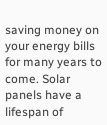saving money on your energy bills for many years to come. Solar panels have a lifespan of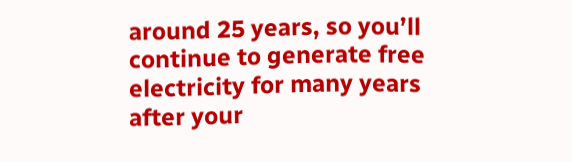around 25 years, so you’ll continue to generate free electricity for many years after your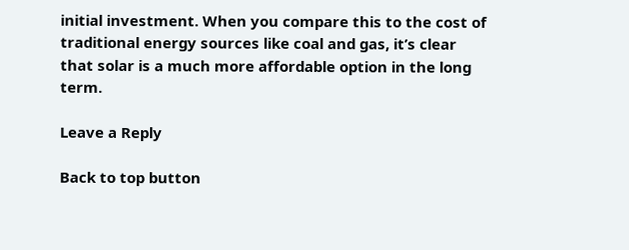initial investment. When you compare this to the cost of traditional energy sources like coal and gas, it’s clear that solar is a much more affordable option in the long term.

Leave a Reply

Back to top button